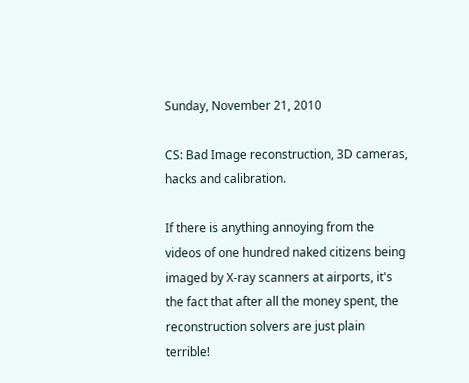Sunday, November 21, 2010

CS: Bad Image reconstruction, 3D cameras, hacks and calibration.

If there is anything annoying from the videos of one hundred naked citizens being imaged by X-ray scanners at airports, it's the fact that after all the money spent, the reconstruction solvers are just plain terrible!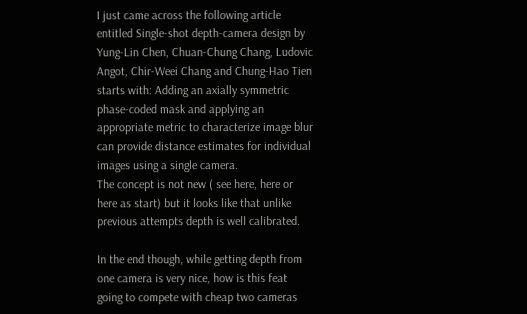I just came across the following article entitled Single-shot depth-camera design by Yung-Lin Chen, Chuan-Chung Chang, Ludovic Angot, Chir-Weei Chang and Chung-Hao Tien starts with: Adding an axially symmetric phase-coded mask and applying an appropriate metric to characterize image blur can provide distance estimates for individual images using a single camera.
The concept is not new ( see here, here or here as start) but it looks like that unlike previous attempts depth is well calibrated.

In the end though, while getting depth from one camera is very nice, how is this feat going to compete with cheap two cameras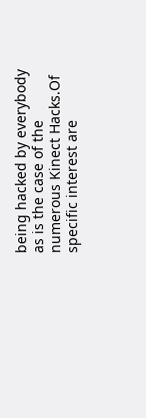being hacked by everybody as is the case of the numerous Kinect Hacks.Of specific interest are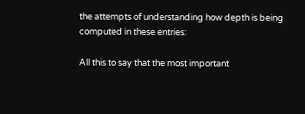the attempts of understanding how depth is being computed in these entries:

All this to say that the most important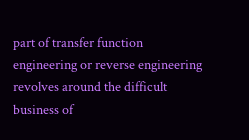part of transfer function engineering or reverse engineering revolves around the difficult business of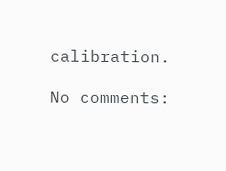calibration.

No comments: